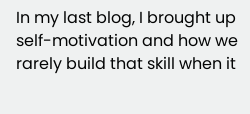In my last blog, I brought up self-motivation and how we rarely build that skill when it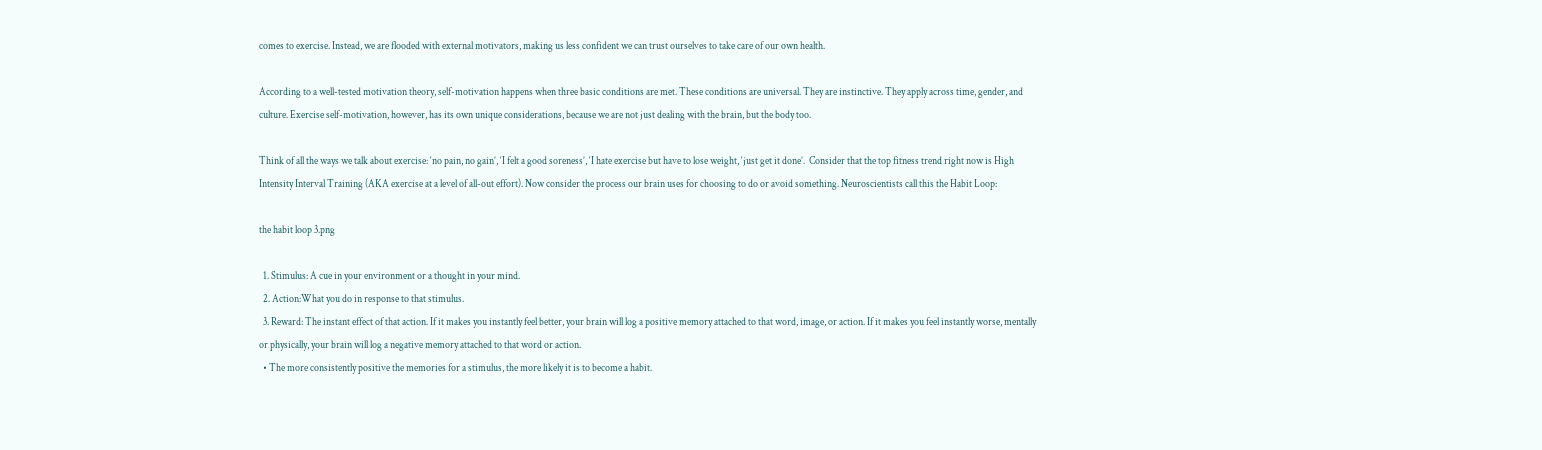comes to exercise. Instead, we are flooded with external motivators, making us less confident we can trust ourselves to take care of our own health.

According to a well-tested motivation theory, self-motivation happens when three basic conditions are met. These conditions are universal. They are instinctive. They apply across time, gender, and culture. Exercise self-motivation, however, has its own unique considerations, because we are not just dealing with the brain, but the body too.

Think of all the ways we talk about exercise: ‘no pain, no gain’, ‘I felt a good soreness’, ‘I hate exercise but have to lose weight, ‘just get it done’.  Consider that the top fitness trend right now is High Intensity Interval Training (AKA exercise at a level of all-out effort). Now consider the process our brain uses for choosing to do or avoid something. Neuroscientists call this the Habit Loop:

the habit loop 3.png

  1. Stimulus: A cue in your environment or a thought in your mind.
  2. Action:What you do in response to that stimulus.
  3. Reward: The instant effect of that action. If it makes you instantly feel better, your brain will log a positive memory attached to that word, image, or action. If it makes you feel instantly worse, mentally or physically, your brain will log a negative memory attached to that word or action.
  • The more consistently positive the memories for a stimulus, the more likely it is to become a habit.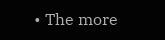• The more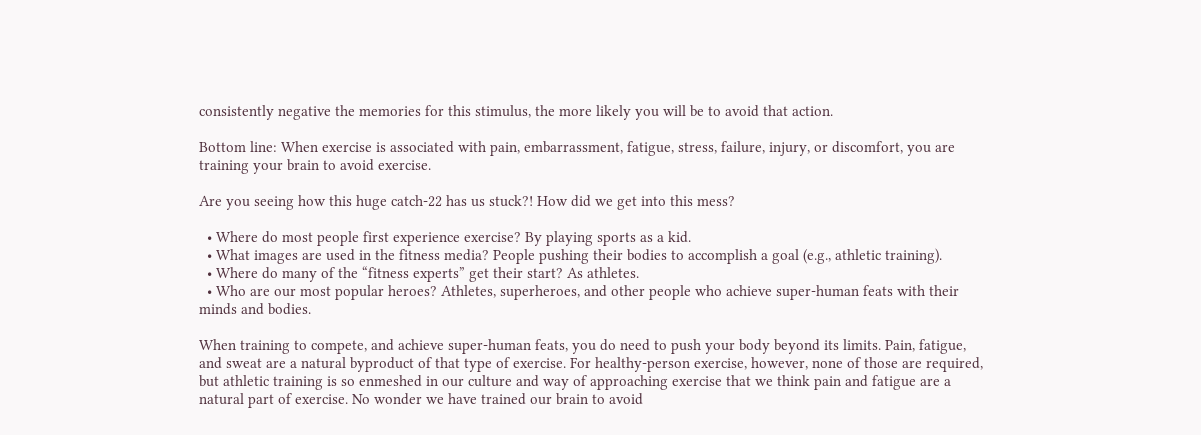consistently negative the memories for this stimulus, the more likely you will be to avoid that action.

Bottom line: When exercise is associated with pain, embarrassment, fatigue, stress, failure, injury, or discomfort, you are training your brain to avoid exercise.

Are you seeing how this huge catch-22 has us stuck?! How did we get into this mess?

  • Where do most people first experience exercise? By playing sports as a kid.
  • What images are used in the fitness media? People pushing their bodies to accomplish a goal (e.g., athletic training).
  • Where do many of the “fitness experts” get their start? As athletes.
  • Who are our most popular heroes? Athletes, superheroes, and other people who achieve super-human feats with their minds and bodies.

When training to compete, and achieve super-human feats, you do need to push your body beyond its limits. Pain, fatigue, and sweat are a natural byproduct of that type of exercise. For healthy-person exercise, however, none of those are required, but athletic training is so enmeshed in our culture and way of approaching exercise that we think pain and fatigue are a natural part of exercise. No wonder we have trained our brain to avoid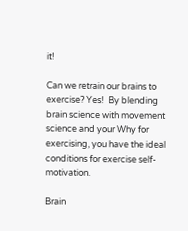it!

Can we retrain our brains to exercise? Yes!  By blending brain science with movement science and your Why for exercising, you have the ideal conditions for exercise self-motivation.

Brain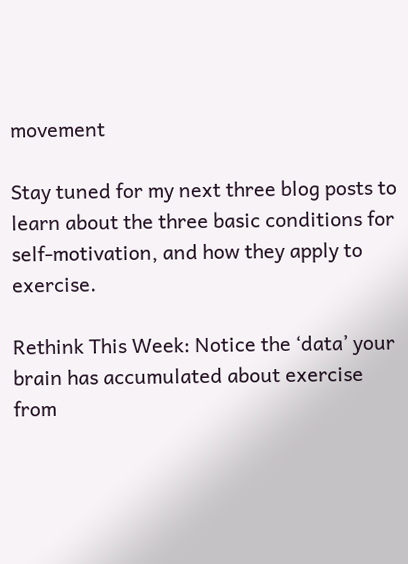movement

Stay tuned for my next three blog posts to learn about the three basic conditions for self-motivation, and how they apply to exercise.

Rethink This Week: Notice the ‘data’ your brain has accumulated about exercise from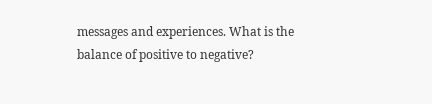messages and experiences. What is the balance of positive to negative?